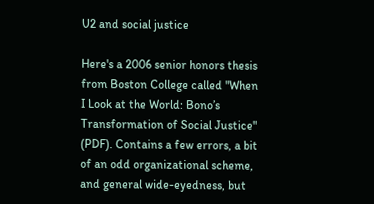U2 and social justice

Here's a 2006 senior honors thesis from Boston College called "When I Look at the World: Bono’s Transformation of Social Justice" (PDF). Contains a few errors, a bit of an odd organizational scheme, and general wide-eyedness, but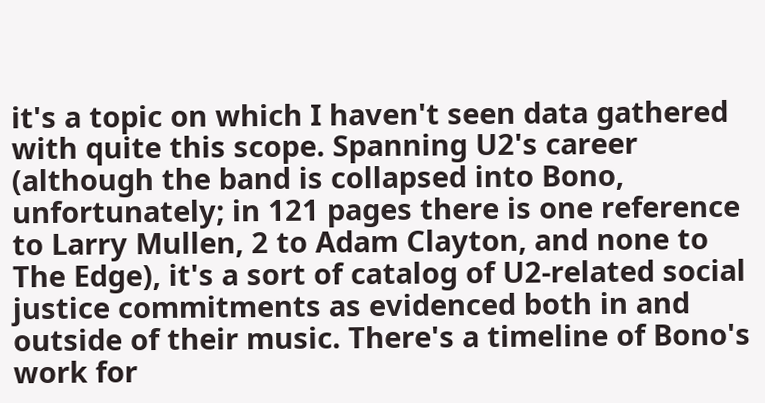it's a topic on which I haven't seen data gathered with quite this scope. Spanning U2's career (although the band is collapsed into Bono, unfortunately; in 121 pages there is one reference to Larry Mullen, 2 to Adam Clayton, and none to The Edge), it's a sort of catalog of U2-related social justice commitments as evidenced both in and outside of their music. There's a timeline of Bono's work for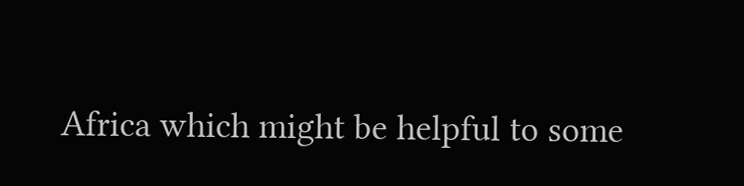Africa which might be helpful to some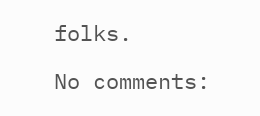folks.

No comments: